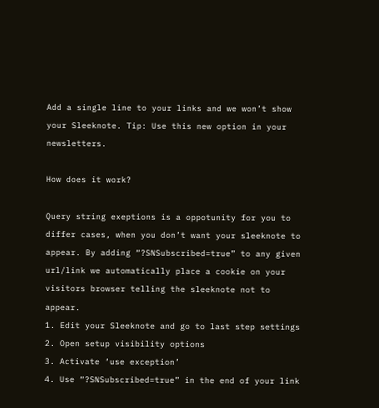Add a single line to your links and we won’t show your Sleeknote. Tip: Use this new option in your newsletters.

How does it work?

Query string exeptions is a oppotunity for you to differ cases, when you don’t want your sleeknote to appear. By adding “?SNSubscribed=true” to any given url/link we automatically place a cookie on your visitors browser telling the sleeknote not to appear.
1. Edit your Sleeknote and go to last step settings
2. Open setup visibility options
3. Activate ‘use exception’
4. Use “?SNSubscribed=true” in the end of your link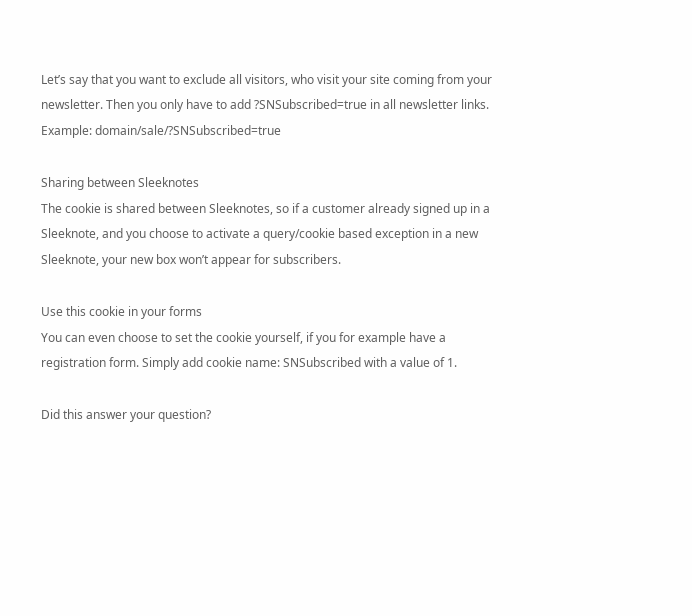Let’s say that you want to exclude all visitors, who visit your site coming from your newsletter. Then you only have to add ?SNSubscribed=true in all newsletter links. Example: domain/sale/?SNSubscribed=true

Sharing between Sleeknotes
The cookie is shared between Sleeknotes, so if a customer already signed up in a Sleeknote, and you choose to activate a query/cookie based exception in a new Sleeknote, your new box won’t appear for subscribers.

Use this cookie in your forms
You can even choose to set the cookie yourself, if you for example have a registration form. Simply add cookie name: SNSubscribed with a value of 1.

Did this answer your question?